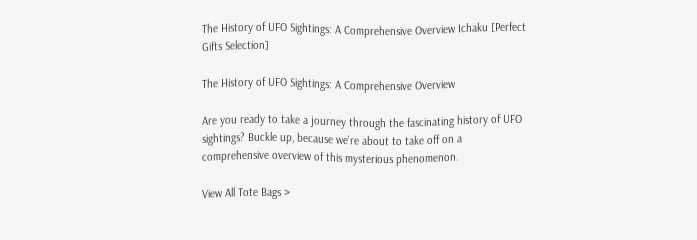The History of UFO Sightings: A Comprehensive Overview Ichaku [Perfect Gifts Selection]

The History of UFO Sightings: A Comprehensive Overview

Are you ready to take a journey through the fascinating history of UFO sightings? Buckle up, because we're about to take off on a comprehensive overview of this mysterious phenomenon.

View All Tote Bags >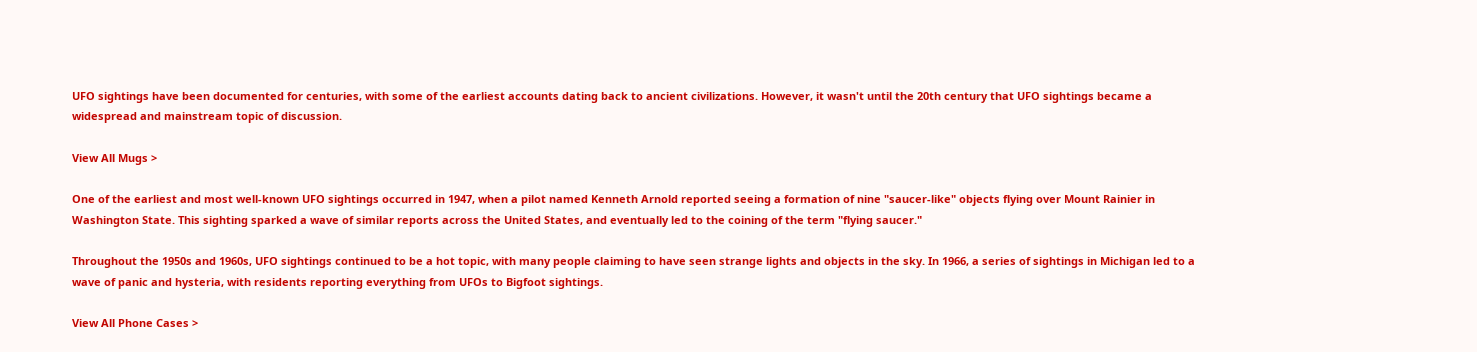UFO sightings have been documented for centuries, with some of the earliest accounts dating back to ancient civilizations. However, it wasn't until the 20th century that UFO sightings became a widespread and mainstream topic of discussion.

View All Mugs >

One of the earliest and most well-known UFO sightings occurred in 1947, when a pilot named Kenneth Arnold reported seeing a formation of nine "saucer-like" objects flying over Mount Rainier in Washington State. This sighting sparked a wave of similar reports across the United States, and eventually led to the coining of the term "flying saucer."

Throughout the 1950s and 1960s, UFO sightings continued to be a hot topic, with many people claiming to have seen strange lights and objects in the sky. In 1966, a series of sightings in Michigan led to a wave of panic and hysteria, with residents reporting everything from UFOs to Bigfoot sightings.

View All Phone Cases >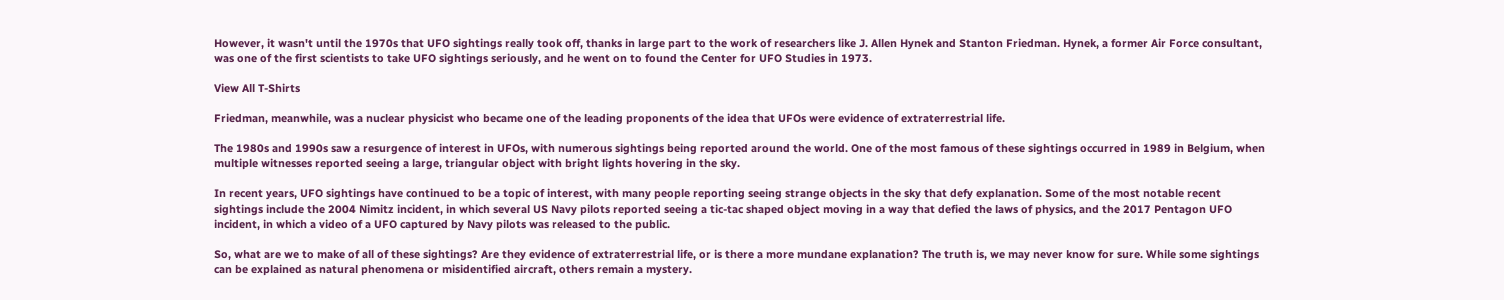However, it wasn't until the 1970s that UFO sightings really took off, thanks in large part to the work of researchers like J. Allen Hynek and Stanton Friedman. Hynek, a former Air Force consultant, was one of the first scientists to take UFO sightings seriously, and he went on to found the Center for UFO Studies in 1973.

View All T-Shirts

Friedman, meanwhile, was a nuclear physicist who became one of the leading proponents of the idea that UFOs were evidence of extraterrestrial life.

The 1980s and 1990s saw a resurgence of interest in UFOs, with numerous sightings being reported around the world. One of the most famous of these sightings occurred in 1989 in Belgium, when multiple witnesses reported seeing a large, triangular object with bright lights hovering in the sky.

In recent years, UFO sightings have continued to be a topic of interest, with many people reporting seeing strange objects in the sky that defy explanation. Some of the most notable recent sightings include the 2004 Nimitz incident, in which several US Navy pilots reported seeing a tic-tac shaped object moving in a way that defied the laws of physics, and the 2017 Pentagon UFO incident, in which a video of a UFO captured by Navy pilots was released to the public.

So, what are we to make of all of these sightings? Are they evidence of extraterrestrial life, or is there a more mundane explanation? The truth is, we may never know for sure. While some sightings can be explained as natural phenomena or misidentified aircraft, others remain a mystery.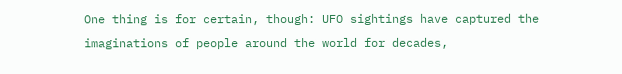One thing is for certain, though: UFO sightings have captured the imaginations of people around the world for decades,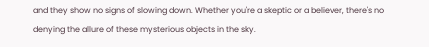and they show no signs of slowing down. Whether you're a skeptic or a believer, there's no denying the allure of these mysterious objects in the sky.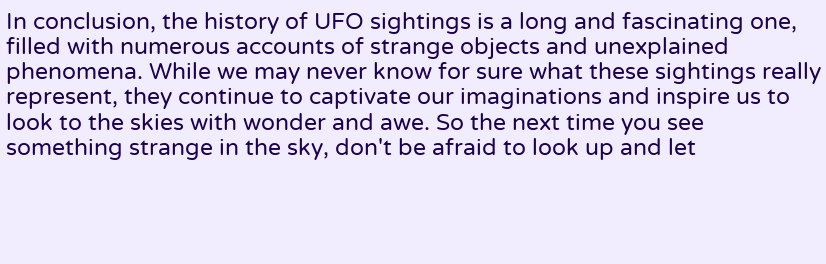In conclusion, the history of UFO sightings is a long and fascinating one, filled with numerous accounts of strange objects and unexplained phenomena. While we may never know for sure what these sightings really represent, they continue to captivate our imaginations and inspire us to look to the skies with wonder and awe. So the next time you see something strange in the sky, don't be afraid to look up and let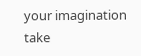your imagination take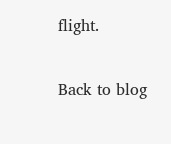flight.

Back to blog